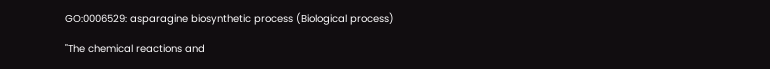GO:0006529: asparagine biosynthetic process (Biological process)

"The chemical reactions and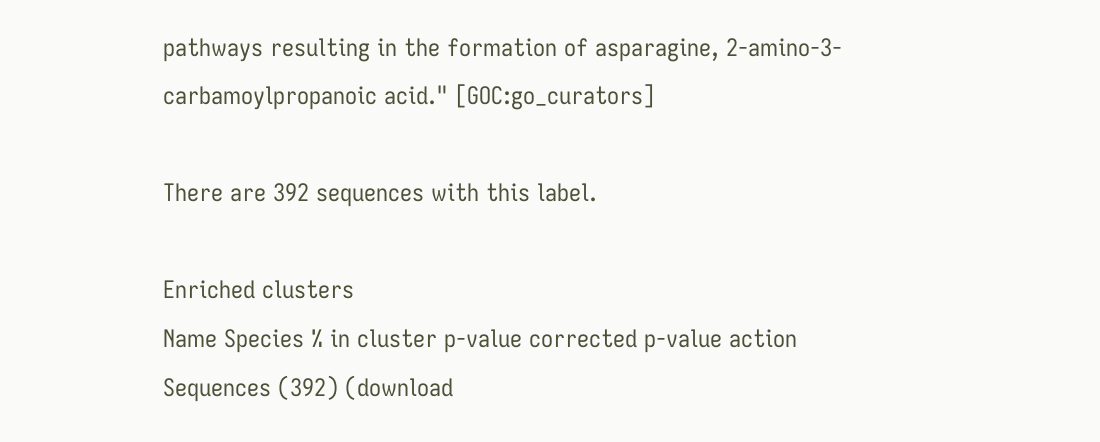pathways resulting in the formation of asparagine, 2-amino-3-carbamoylpropanoic acid." [GOC:go_curators]

There are 392 sequences with this label.

Enriched clusters
Name Species % in cluster p-value corrected p-value action
Sequences (392) (download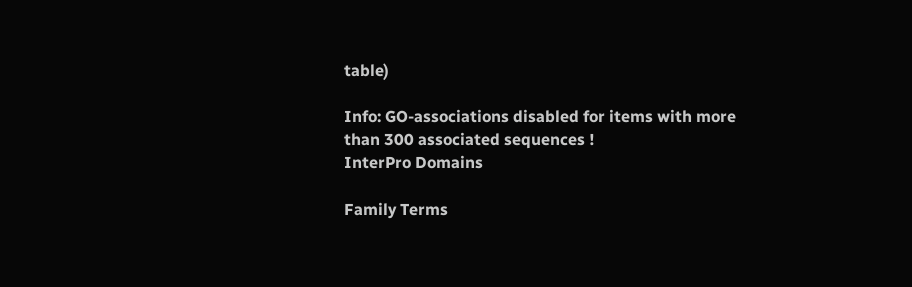table)

Info: GO-associations disabled for items with more than 300 associated sequences !
InterPro Domains

Family Terms